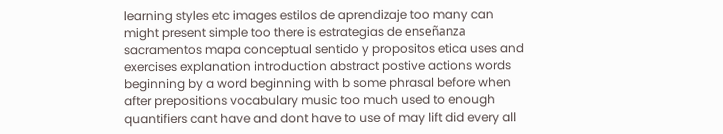learning styles etc images estilos de aprendizaje too many can might present simple too there is estrategias de enseñanza sacramentos mapa conceptual sentido y propositos etica uses and exercises explanation introduction abstract postive actions words beginning by a word beginning with b some phrasal before when after prepositions vocabulary music too much used to enough quantifiers cant have and dont have to use of may lift did every all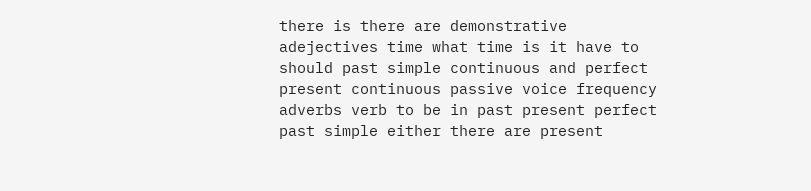there is there are demonstrative adejectives time what time is it have to should past simple continuous and perfect present continuous passive voice frequency adverbs verb to be in past present perfect past simple either there are present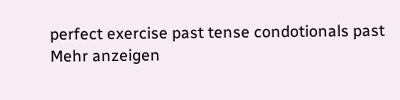perfect exercise past tense condotionals past
Mehr anzeigen